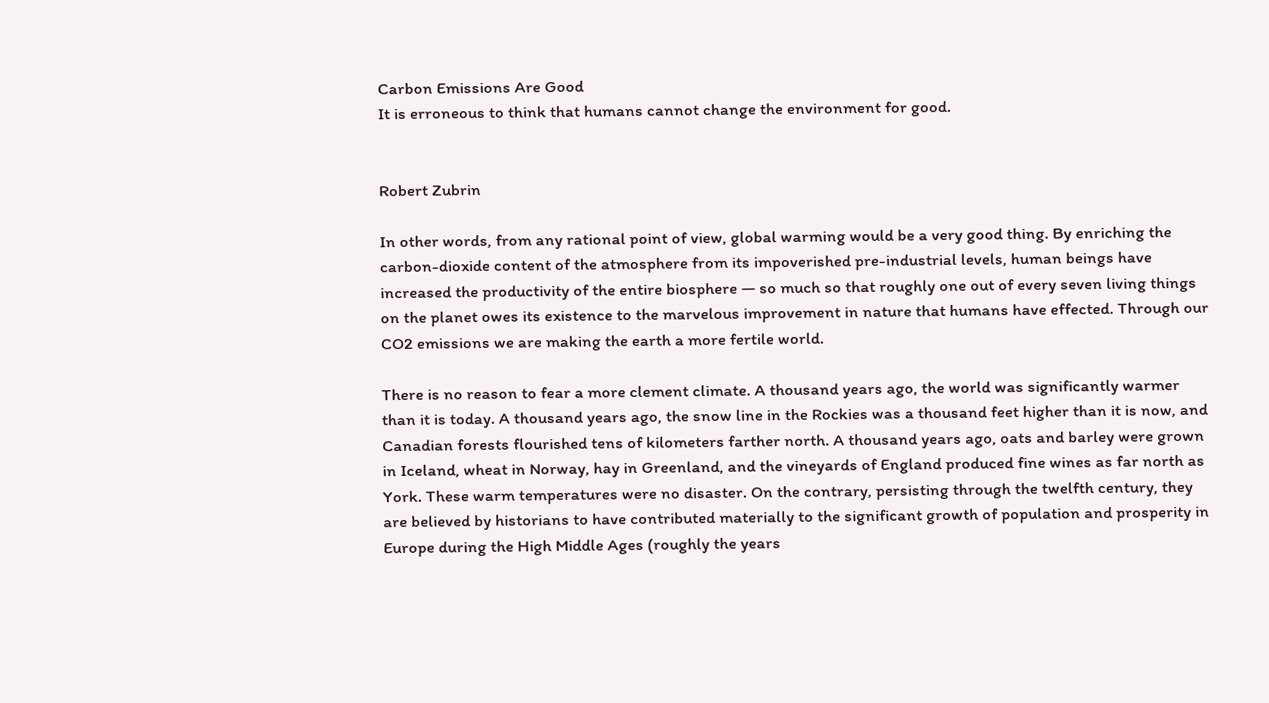Carbon Emissions Are Good
It is erroneous to think that humans cannot change the environment for good.


Robert Zubrin

In other words, from any rational point of view, global warming would be a very good thing. By enriching the carbon-dioxide content of the atmosphere from its impoverished pre-industrial levels, human beings have increased the productivity of the entire biosphere — so much so that roughly one out of every seven living things on the planet owes its existence to the marvelous improvement in nature that humans have effected. Through our CO2 emissions we are making the earth a more fertile world.

There is no reason to fear a more clement climate. A thousand years ago, the world was significantly warmer than it is today. A thousand years ago, the snow line in the Rockies was a thousand feet higher than it is now, and Canadian forests flourished tens of kilometers farther north. A thousand years ago, oats and barley were grown in Iceland, wheat in Norway, hay in Greenland, and the vineyards of England produced fine wines as far north as York. These warm temperatures were no disaster. On the contrary, persisting through the twelfth century, they are believed by historians to have contributed materially to the significant growth of population and prosperity in Europe during the High Middle Ages (roughly the years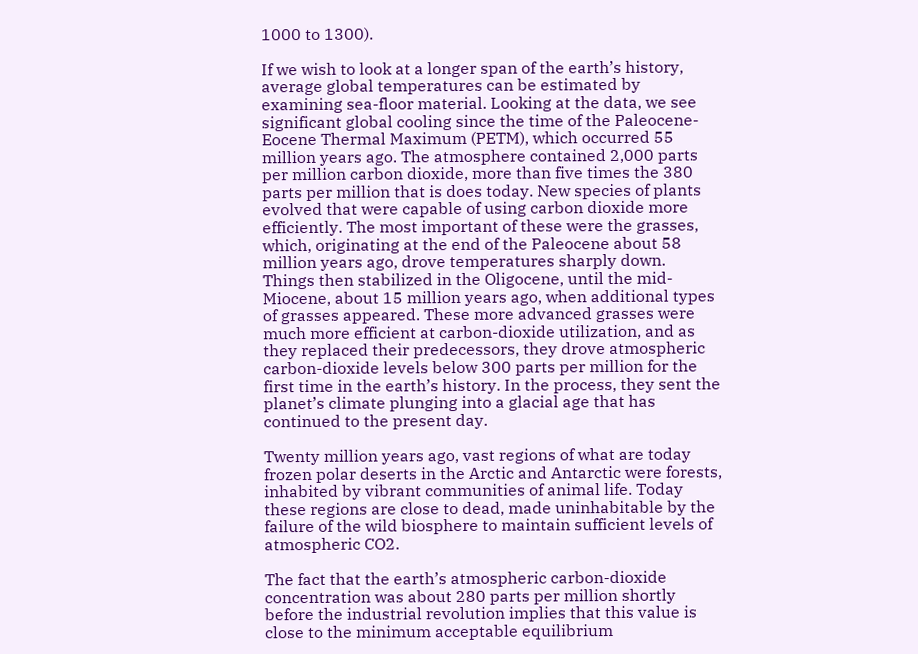1000 to 1300).

If we wish to look at a longer span of the earth’s history, average global temperatures can be estimated by examining sea-floor material. Looking at the data, we see significant global cooling since the time of the Paleocene-Eocene Thermal Maximum (PETM), which occurred 55 million years ago. The atmosphere contained 2,000 parts per million carbon dioxide, more than five times the 380 parts per million that is does today. New species of plants evolved that were capable of using carbon dioxide more efficiently. The most important of these were the grasses, which, originating at the end of the Paleocene about 58 million years ago, drove temperatures sharply down. Things then stabilized in the Oligocene, until the mid-Miocene, about 15 million years ago, when additional types of grasses appeared. These more advanced grasses were much more efficient at carbon-dioxide utilization, and as they replaced their predecessors, they drove atmospheric carbon-dioxide levels below 300 parts per million for the first time in the earth’s history. In the process, they sent the planet’s climate plunging into a glacial age that has continued to the present day.

Twenty million years ago, vast regions of what are today frozen polar deserts in the Arctic and Antarctic were forests, inhabited by vibrant communities of animal life. Today these regions are close to dead, made uninhabitable by the failure of the wild biosphere to maintain sufficient levels of atmospheric CO2.

The fact that the earth’s atmospheric carbon-dioxide concentration was about 280 parts per million shortly before the industrial revolution implies that this value is close to the minimum acceptable equilibrium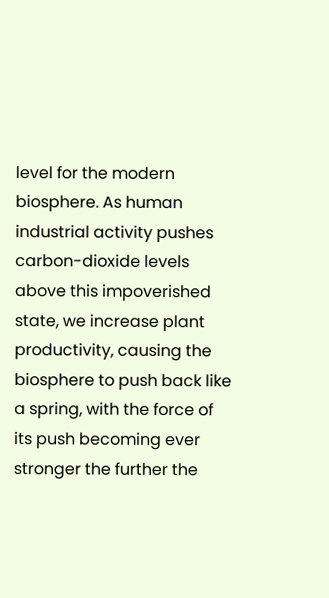level for the modern biosphere. As human industrial activity pushes carbon-dioxide levels above this impoverished state, we increase plant productivity, causing the biosphere to push back like a spring, with the force of its push becoming ever stronger the further the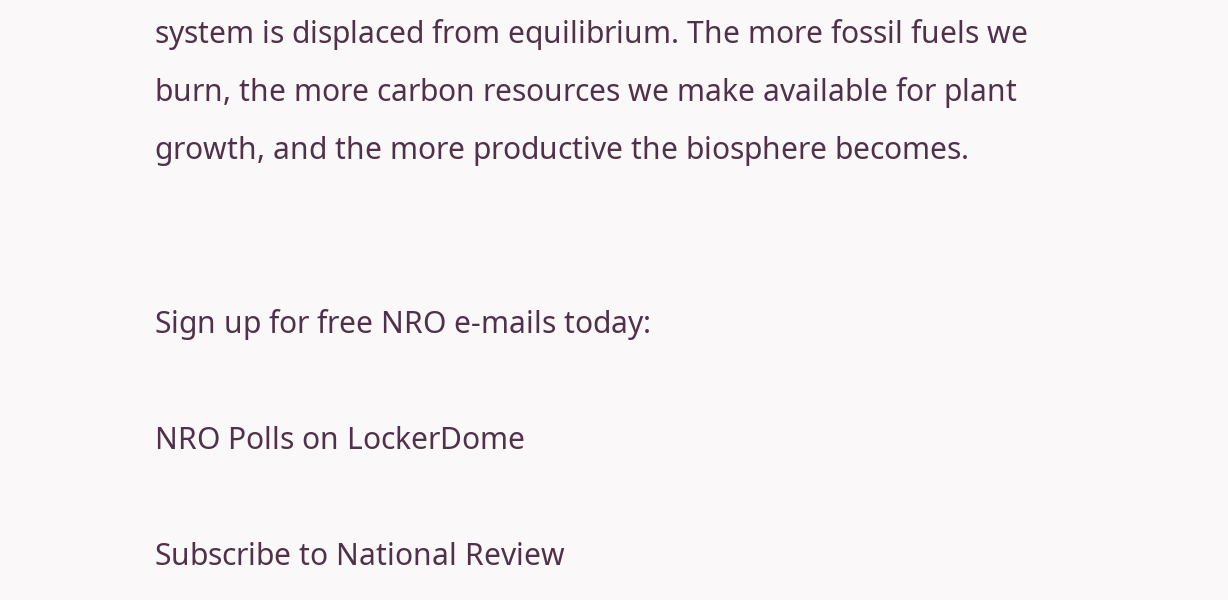system is displaced from equilibrium. The more fossil fuels we burn, the more carbon resources we make available for plant growth, and the more productive the biosphere becomes.


Sign up for free NRO e-mails today:

NRO Polls on LockerDome

Subscribe to National Review